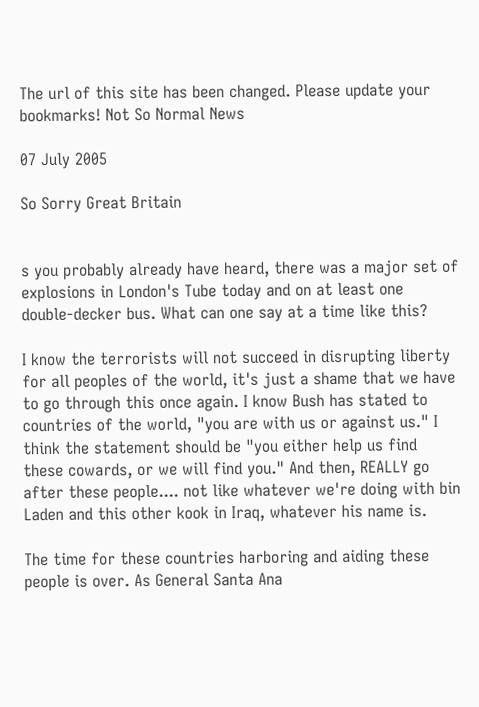The url of this site has been changed. Please update your bookmarks! Not So Normal News

07 July 2005

So Sorry Great Britain


s you probably already have heard, there was a major set of explosions in London's Tube today and on at least one double-decker bus. What can one say at a time like this?

I know the terrorists will not succeed in disrupting liberty for all peoples of the world, it's just a shame that we have to go through this once again. I know Bush has stated to countries of the world, "you are with us or against us." I think the statement should be "you either help us find these cowards, or we will find you." And then, REALLY go after these people.... not like whatever we're doing with bin Laden and this other kook in Iraq, whatever his name is.

The time for these countries harboring and aiding these people is over. As General Santa Ana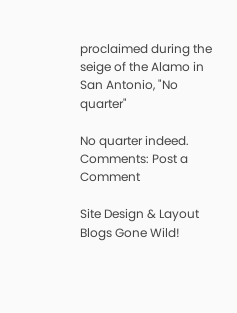proclaimed during the seige of the Alamo in San Antonio, "No quarter"

No quarter indeed.
Comments: Post a Comment

Site Design & Layout
Blogs Gone Wild!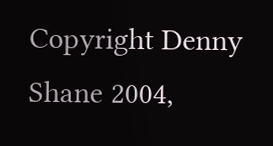Copyright Denny Shane 2004,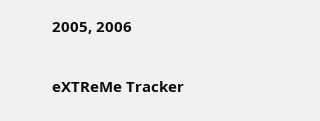2005, 2006

eXTReMe Tracker